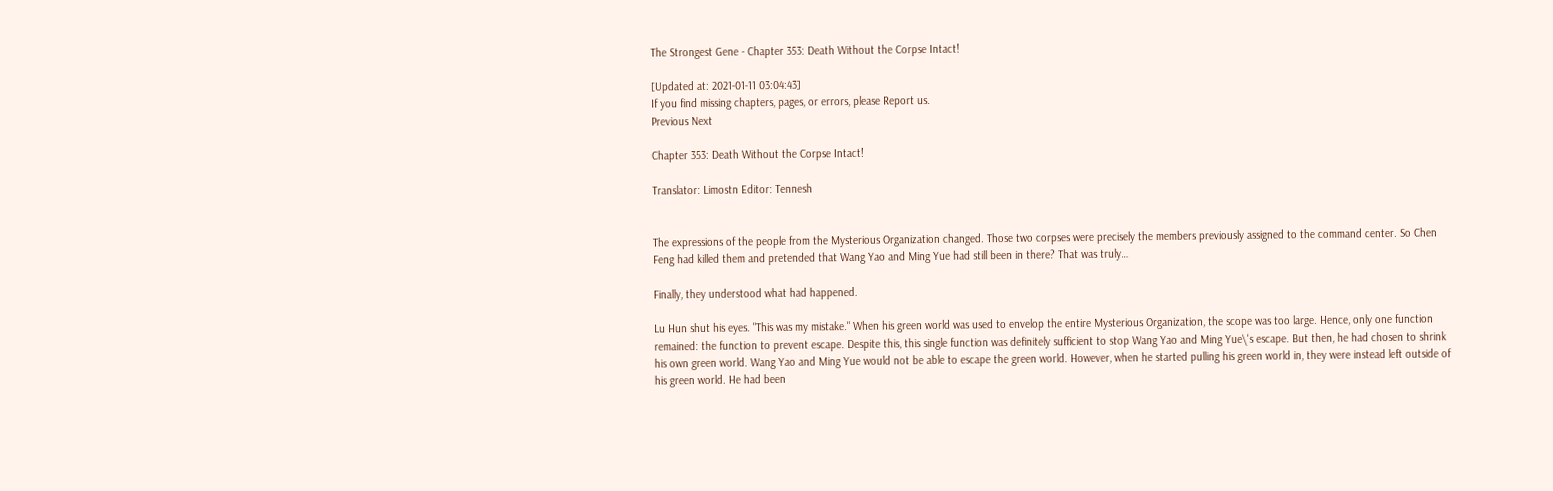The Strongest Gene - Chapter 353: Death Without the Corpse Intact!

[Updated at: 2021-01-11 03:04:43]
If you find missing chapters, pages, or errors, please Report us.
Previous Next

Chapter 353: Death Without the Corpse Intact!

Translator: Limostn Editor: Tennesh


The expressions of the people from the Mysterious Organization changed. Those two corpses were precisely the members previously assigned to the command center. So Chen Feng had killed them and pretended that Wang Yao and Ming Yue had still been in there? That was truly…

Finally, they understood what had happened.

Lu Hun shut his eyes. "This was my mistake." When his green world was used to envelop the entire Mysterious Organization, the scope was too large. Hence, only one function remained: the function to prevent escape. Despite this, this single function was definitely sufficient to stop Wang Yao and Ming Yue\'s escape. But then, he had chosen to shrink his own green world. Wang Yao and Ming Yue would not be able to escape the green world. However, when he started pulling his green world in, they were instead left outside of his green world. He had been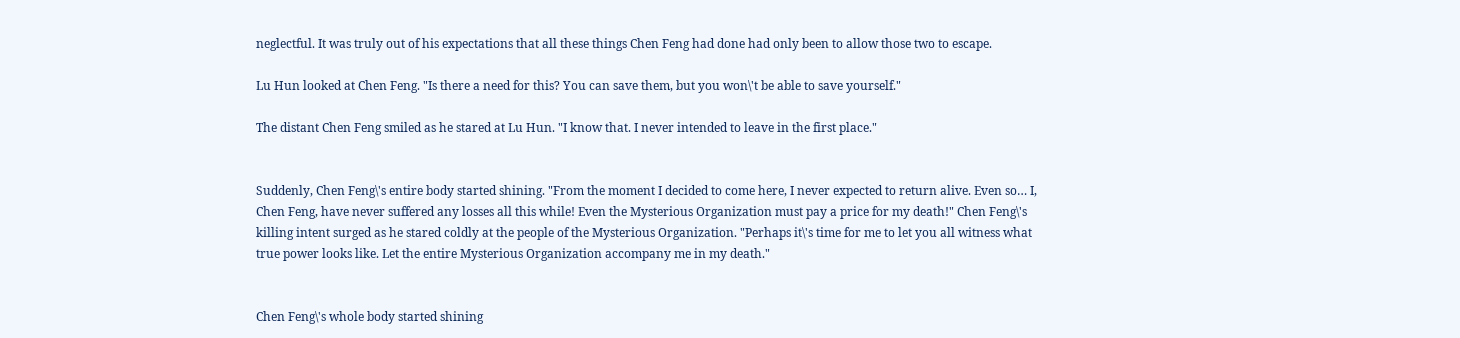neglectful. It was truly out of his expectations that all these things Chen Feng had done had only been to allow those two to escape.

Lu Hun looked at Chen Feng. "Is there a need for this? You can save them, but you won\'t be able to save yourself."

The distant Chen Feng smiled as he stared at Lu Hun. "I know that. I never intended to leave in the first place."


Suddenly, Chen Feng\'s entire body started shining. "From the moment I decided to come here, I never expected to return alive. Even so… I, Chen Feng, have never suffered any losses all this while! Even the Mysterious Organization must pay a price for my death!" Chen Feng\'s killing intent surged as he stared coldly at the people of the Mysterious Organization. "Perhaps it\'s time for me to let you all witness what true power looks like. Let the entire Mysterious Organization accompany me in my death."


Chen Feng\'s whole body started shining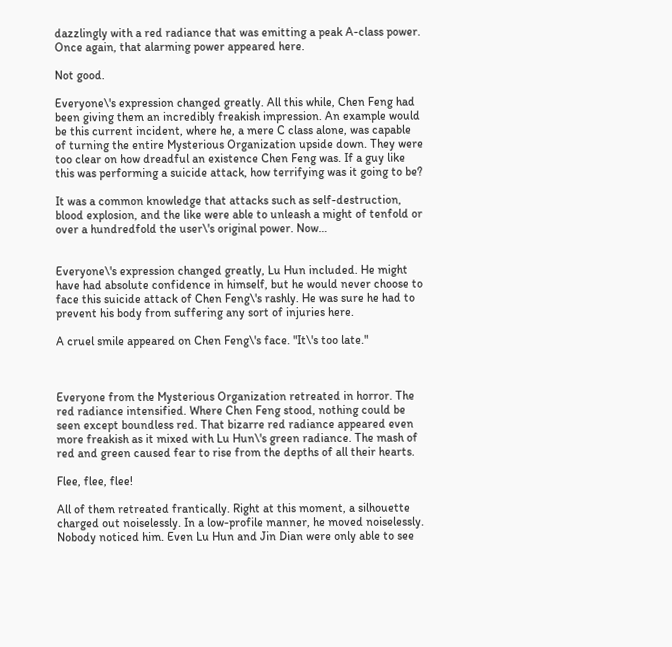dazzlingly with a red radiance that was emitting a peak A-class power. Once again, that alarming power appeared here.

Not good.

Everyone\'s expression changed greatly. All this while, Chen Feng had been giving them an incredibly freakish impression. An example would be this current incident, where he, a mere C class alone, was capable of turning the entire Mysterious Organization upside down. They were too clear on how dreadful an existence Chen Feng was. If a guy like this was performing a suicide attack, how terrifying was it going to be?

It was a common knowledge that attacks such as self-destruction, blood explosion, and the like were able to unleash a might of tenfold or over a hundredfold the user\'s original power. Now…


Everyone\'s expression changed greatly, Lu Hun included. He might have had absolute confidence in himself, but he would never choose to face this suicide attack of Chen Feng\'s rashly. He was sure he had to prevent his body from suffering any sort of injuries here.

A cruel smile appeared on Chen Feng\'s face. "It\'s too late."



Everyone from the Mysterious Organization retreated in horror. The red radiance intensified. Where Chen Feng stood, nothing could be seen except boundless red. That bizarre red radiance appeared even more freakish as it mixed with Lu Hun\'s green radiance. The mash of red and green caused fear to rise from the depths of all their hearts.

Flee, flee, flee!

All of them retreated frantically. Right at this moment, a silhouette charged out noiselessly. In a low-profile manner, he moved noiselessly. Nobody noticed him. Even Lu Hun and Jin Dian were only able to see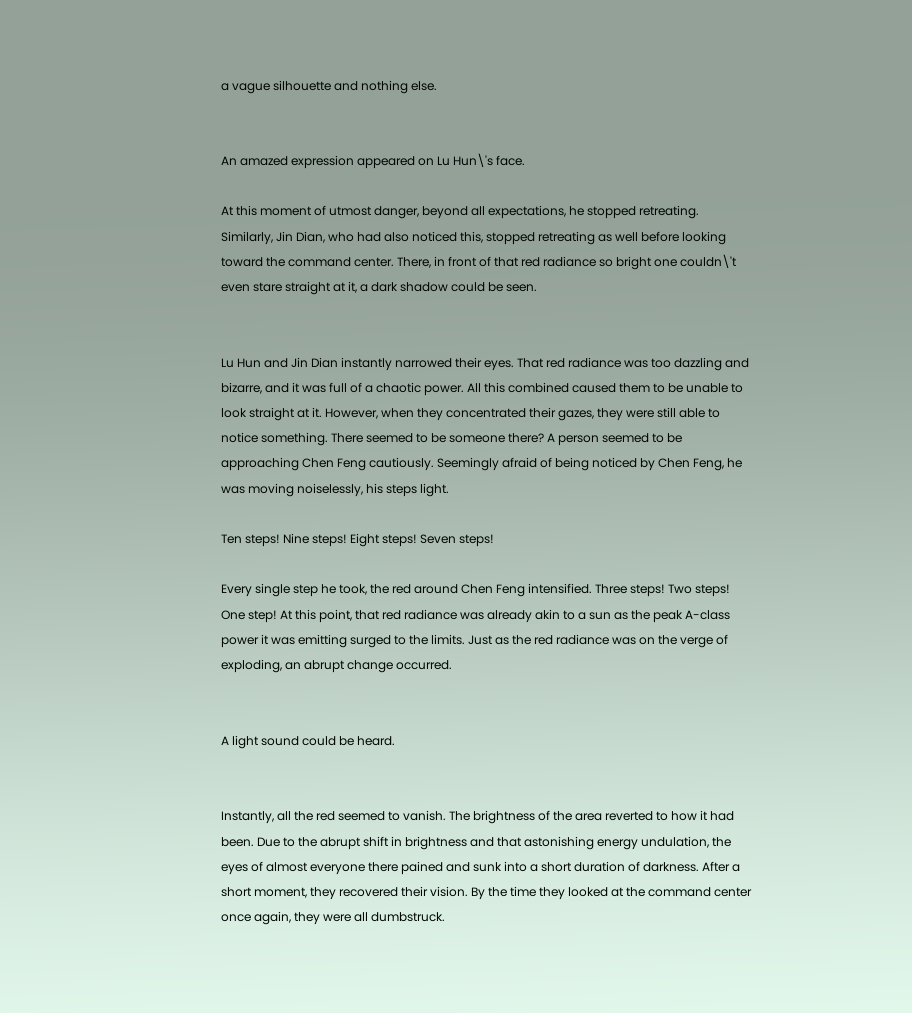a vague silhouette and nothing else.


An amazed expression appeared on Lu Hun\'s face.

At this moment of utmost danger, beyond all expectations, he stopped retreating. Similarly, Jin Dian, who had also noticed this, stopped retreating as well before looking toward the command center. There, in front of that red radiance so bright one couldn\'t even stare straight at it, a dark shadow could be seen.


Lu Hun and Jin Dian instantly narrowed their eyes. That red radiance was too dazzling and bizarre, and it was full of a chaotic power. All this combined caused them to be unable to look straight at it. However, when they concentrated their gazes, they were still able to notice something. There seemed to be someone there? A person seemed to be approaching Chen Feng cautiously. Seemingly afraid of being noticed by Chen Feng, he was moving noiselessly, his steps light.

Ten steps! Nine steps! Eight steps! Seven steps!

Every single step he took, the red around Chen Feng intensified. Three steps! Two steps! One step! At this point, that red radiance was already akin to a sun as the peak A-class power it was emitting surged to the limits. Just as the red radiance was on the verge of exploding, an abrupt change occurred.


A light sound could be heard.


Instantly, all the red seemed to vanish. The brightness of the area reverted to how it had been. Due to the abrupt shift in brightness and that astonishing energy undulation, the eyes of almost everyone there pained and sunk into a short duration of darkness. After a short moment, they recovered their vision. By the time they looked at the command center once again, they were all dumbstruck.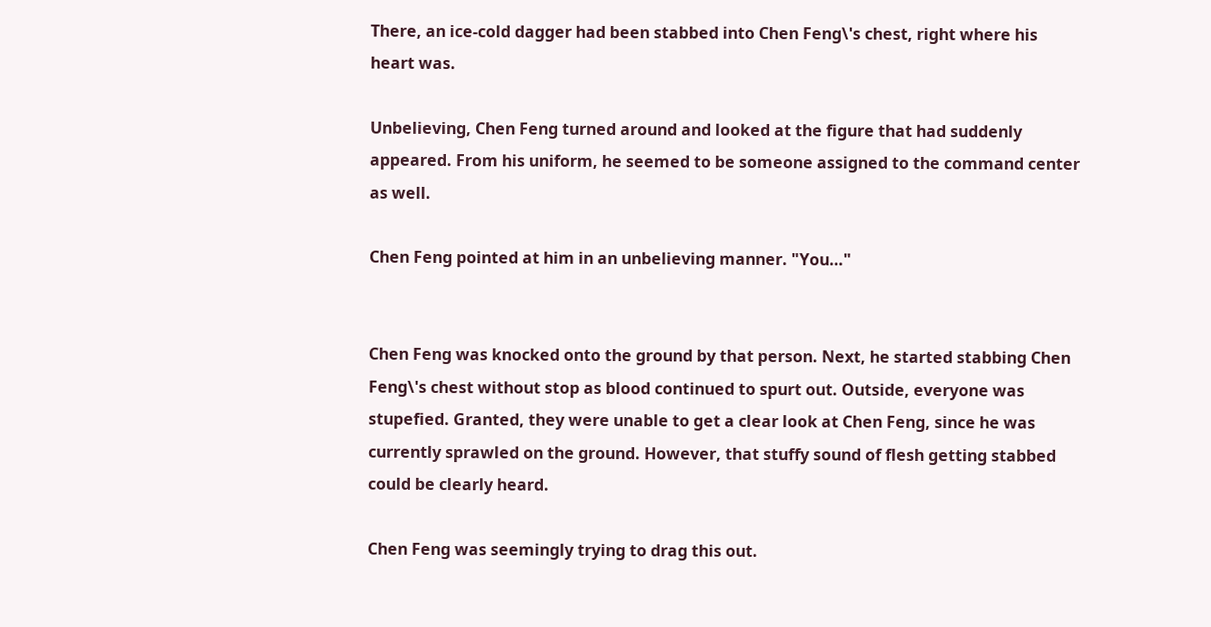There, an ice-cold dagger had been stabbed into Chen Feng\'s chest, right where his heart was.

Unbelieving, Chen Feng turned around and looked at the figure that had suddenly appeared. From his uniform, he seemed to be someone assigned to the command center as well.

Chen Feng pointed at him in an unbelieving manner. "You…"


Chen Feng was knocked onto the ground by that person. Next, he started stabbing Chen Feng\'s chest without stop as blood continued to spurt out. Outside, everyone was stupefied. Granted, they were unable to get a clear look at Chen Feng, since he was currently sprawled on the ground. However, that stuffy sound of flesh getting stabbed could be clearly heard.

Chen Feng was seemingly trying to drag this out.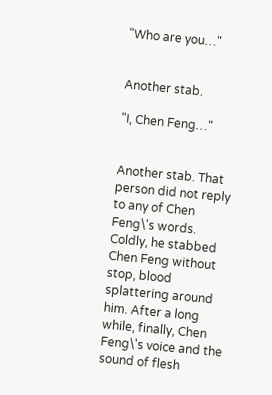"Who are you…"


Another stab.

"I, Chen Feng…"


Another stab. That person did not reply to any of Chen Feng\'s words. Coldly, he stabbed Chen Feng without stop, blood splattering around him. After a long while, finally, Chen Feng\'s voice and the sound of flesh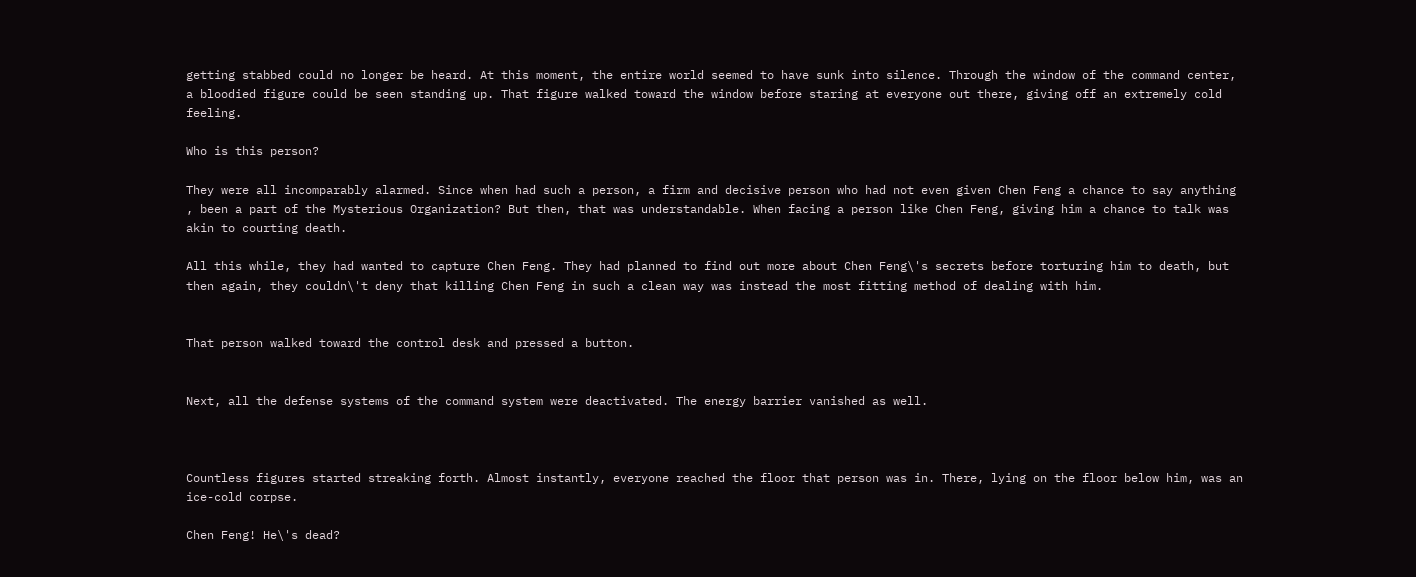getting stabbed could no longer be heard. At this moment, the entire world seemed to have sunk into silence. Through the window of the command center, a bloodied figure could be seen standing up. That figure walked toward the window before staring at everyone out there, giving off an extremely cold feeling.

Who is this person?

They were all incomparably alarmed. Since when had such a person, a firm and decisive person who had not even given Chen Feng a chance to say anything , been a part of the Mysterious Organization? But then, that was understandable. When facing a person like Chen Feng, giving him a chance to talk was akin to courting death.

All this while, they had wanted to capture Chen Feng. They had planned to find out more about Chen Feng\'s secrets before torturing him to death, but then again, they couldn\'t deny that killing Chen Feng in such a clean way was instead the most fitting method of dealing with him.


That person walked toward the control desk and pressed a button.


Next, all the defense systems of the command system were deactivated. The energy barrier vanished as well.



Countless figures started streaking forth. Almost instantly, everyone reached the floor that person was in. There, lying on the floor below him, was an ice-cold corpse.

Chen Feng! He\'s dead?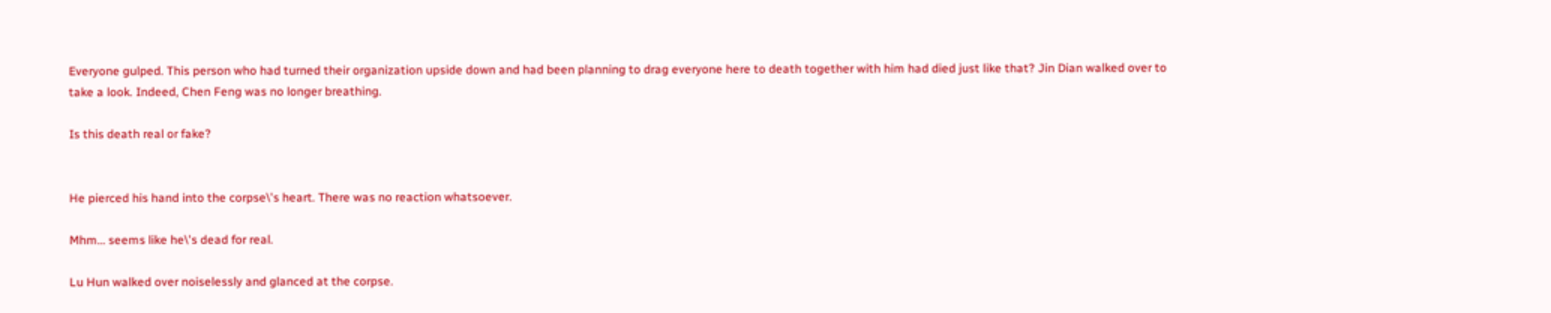Everyone gulped. This person who had turned their organization upside down and had been planning to drag everyone here to death together with him had died just like that? Jin Dian walked over to take a look. Indeed, Chen Feng was no longer breathing.

Is this death real or fake?


He pierced his hand into the corpse\'s heart. There was no reaction whatsoever.

Mhm… seems like he\'s dead for real.

Lu Hun walked over noiselessly and glanced at the corpse.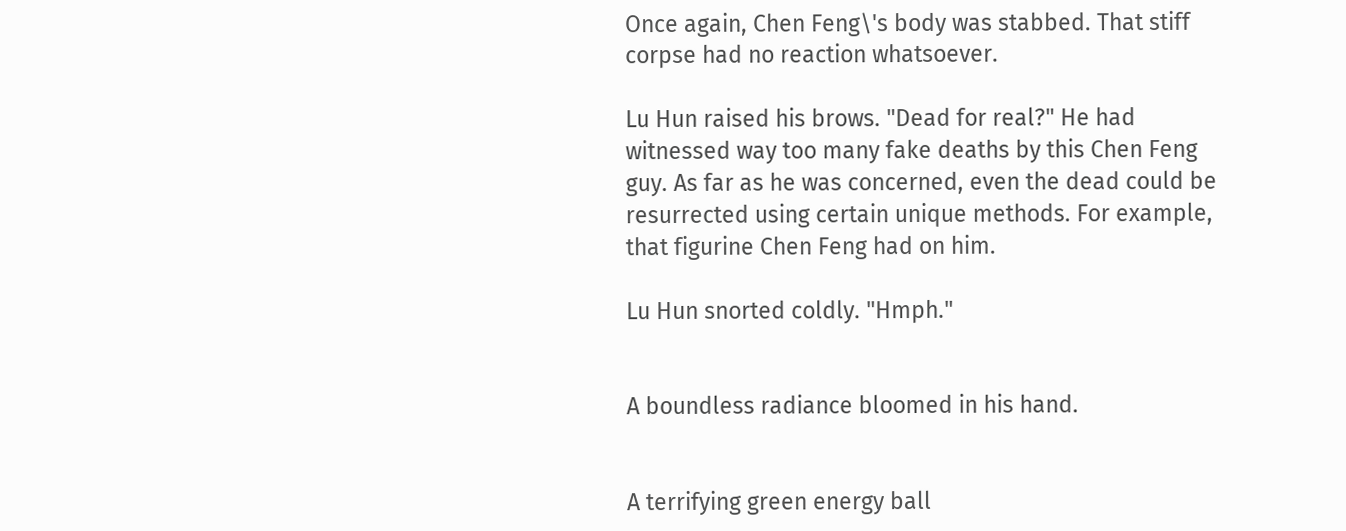Once again, Chen Feng\'s body was stabbed. That stiff corpse had no reaction whatsoever.

Lu Hun raised his brows. "Dead for real?" He had witnessed way too many fake deaths by this Chen Feng guy. As far as he was concerned, even the dead could be resurrected using certain unique methods. For example, that figurine Chen Feng had on him.

Lu Hun snorted coldly. "Hmph."


A boundless radiance bloomed in his hand.


A terrifying green energy ball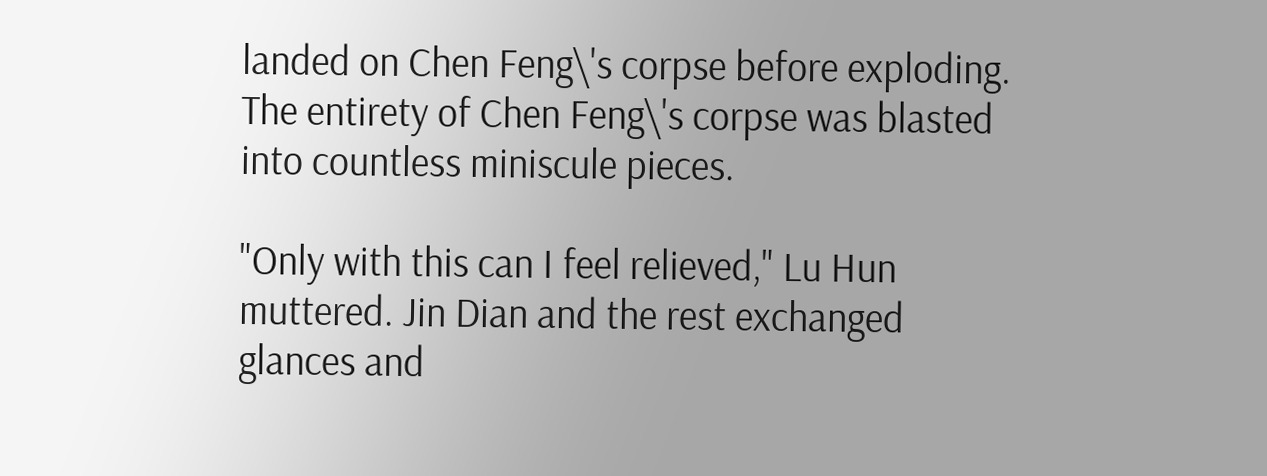landed on Chen Feng\'s corpse before exploding. The entirety of Chen Feng\'s corpse was blasted into countless miniscule pieces.

"Only with this can I feel relieved," Lu Hun muttered. Jin Dian and the rest exchanged glances and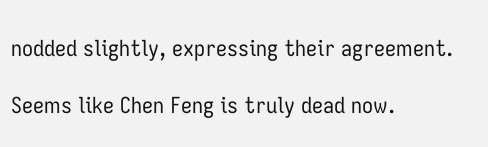nodded slightly, expressing their agreement.

Seems like Chen Feng is truly dead now.